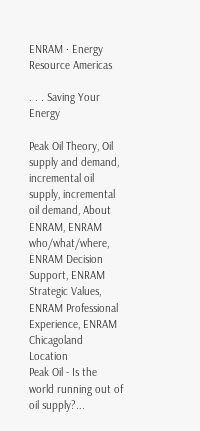ENRAM · Energy Resource Americas

. . . Saving Your Energy

Peak Oil Theory, Oil supply and demand, incremental oil supply, incremental oil demand, About ENRAM, ENRAM who/what/where, ENRAM Decision Support, ENRAM Strategic Values, ENRAM Professional Experience, ENRAM Chicagoland Location
Peak Oil - Is the world running out of oil supply?...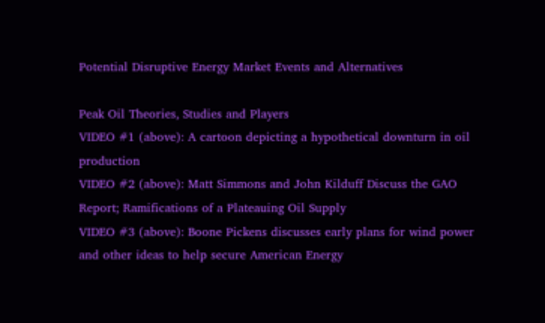Potential Disruptive Energy Market Events and Alternatives

Peak Oil Theories, Studies and Players
VIDEO #1 (above): A cartoon depicting a hypothetical downturn in oil production
VIDEO #2 (above): Matt Simmons and John Kilduff Discuss the GAO Report; Ramifications of a Plateauing Oil Supply
VIDEO #3 (above): Boone Pickens discusses early plans for wind power and other ideas to help secure American Energy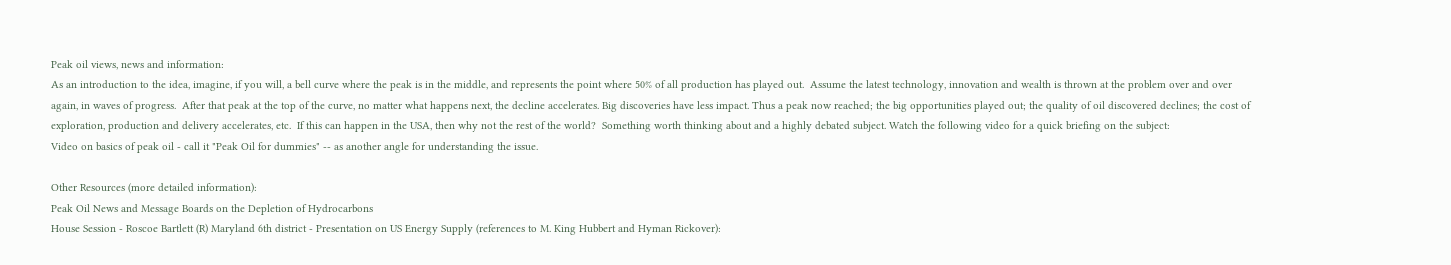Peak oil views, news and information:
As an introduction to the idea, imagine, if you will, a bell curve where the peak is in the middle, and represents the point where 50% of all production has played out.  Assume the latest technology, innovation and wealth is thrown at the problem over and over again, in waves of progress.  After that peak at the top of the curve, no matter what happens next, the decline accelerates. Big discoveries have less impact. Thus a peak now reached; the big opportunities played out; the quality of oil discovered declines; the cost of exploration, production and delivery accelerates, etc.  If this can happen in the USA, then why not the rest of the world?  Something worth thinking about and a highly debated subject. Watch the following video for a quick briefing on the subject:
Video on basics of peak oil - call it "Peak Oil for dummies" -- as another angle for understanding the issue.

Other Resources (more detailed information):
Peak Oil News and Message Boards on the Depletion of Hydrocarbons
House Session - Roscoe Bartlett (R) Maryland 6th district - Presentation on US Energy Supply (references to M. King Hubbert and Hyman Rickover):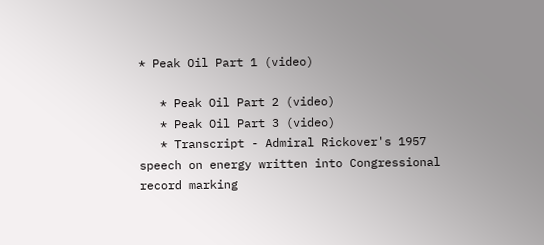* Peak Oil Part 1 (video)

   * Peak Oil Part 2 (video)
   * Peak Oil Part 3 (video)
   * Transcript - Admiral Rickover's 1957 speech on energy written into Congressional record marking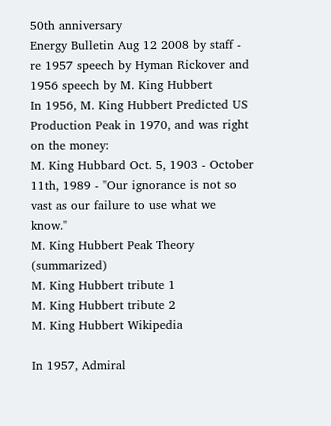50th anniversary
Energy Bulletin Aug 12 2008 by staff - re 1957 speech by Hyman Rickover and 1956 speech by M. King Hubbert
In 1956, M. King Hubbert Predicted US Production Peak in 1970, and was right on the money:
M. King Hubbard Oct. 5, 1903 - October 11th, 1989 - "Our ignorance is not so vast as our failure to use what we know."
M. King Hubbert Peak Theory (summarized)
M. King Hubbert tribute 1
M. King Hubbert tribute 2
M. King Hubbert Wikipedia

In 1957, Admiral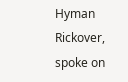Hyman Rickover, spoke on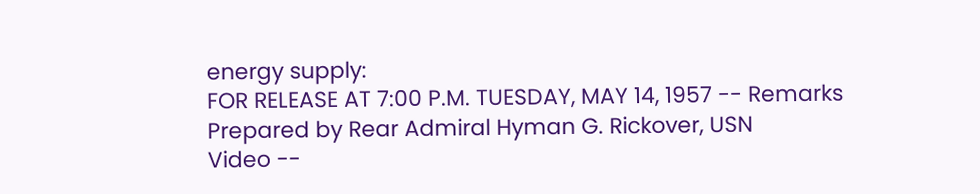energy supply:
FOR RELEASE AT 7:00 P.M. TUESDAY, MAY 14, 1957 -- Remarks Prepared by Rear Admiral Hyman G. Rickover, USN
Video --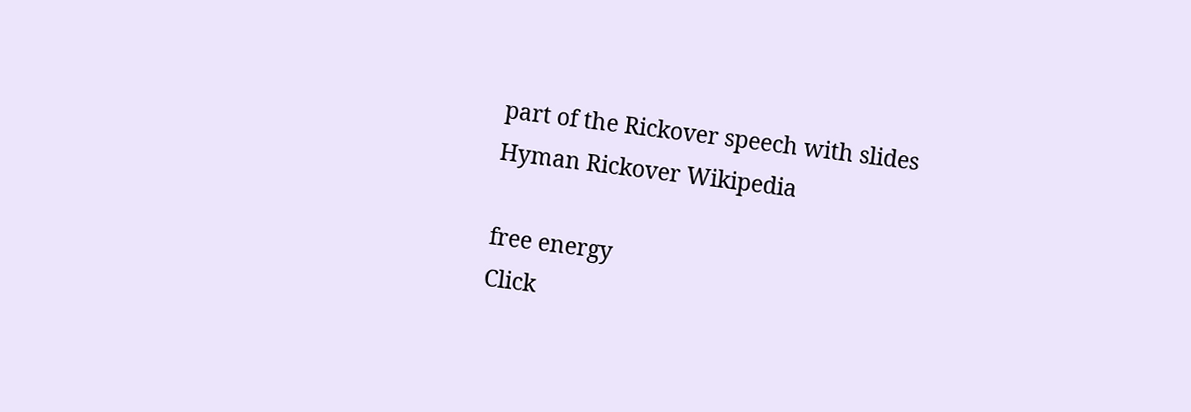part of the Rickover speech with slides
Hyman Rickover Wikipedia

free energy
Click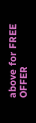above for FREE OFFER